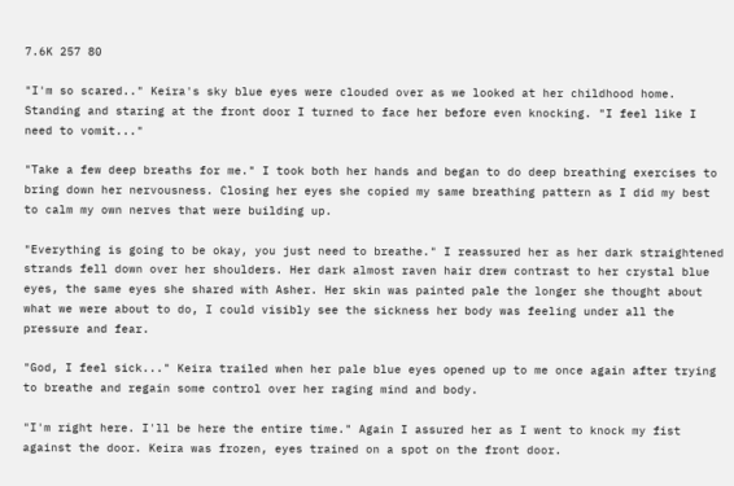7.6K 257 80

"I'm so scared.." Keira's sky blue eyes were clouded over as we looked at her childhood home. Standing and staring at the front door I turned to face her before even knocking. "I feel like I need to vomit..."

"Take a few deep breaths for me." I took both her hands and began to do deep breathing exercises to bring down her nervousness. Closing her eyes she copied my same breathing pattern as I did my best to calm my own nerves that were building up.

"Everything is going to be okay, you just need to breathe." I reassured her as her dark straightened strands fell down over her shoulders. Her dark almost raven hair drew contrast to her crystal blue eyes, the same eyes she shared with Asher. Her skin was painted pale the longer she thought about what we were about to do, I could visibly see the sickness her body was feeling under all the pressure and fear.

"God, I feel sick..." Keira trailed when her pale blue eyes opened up to me once again after trying to breathe and regain some control over her raging mind and body.

"I'm right here. I'll be here the entire time." Again I assured her as I went to knock my fist against the door. Keira was frozen, eyes trained on a spot on the front door.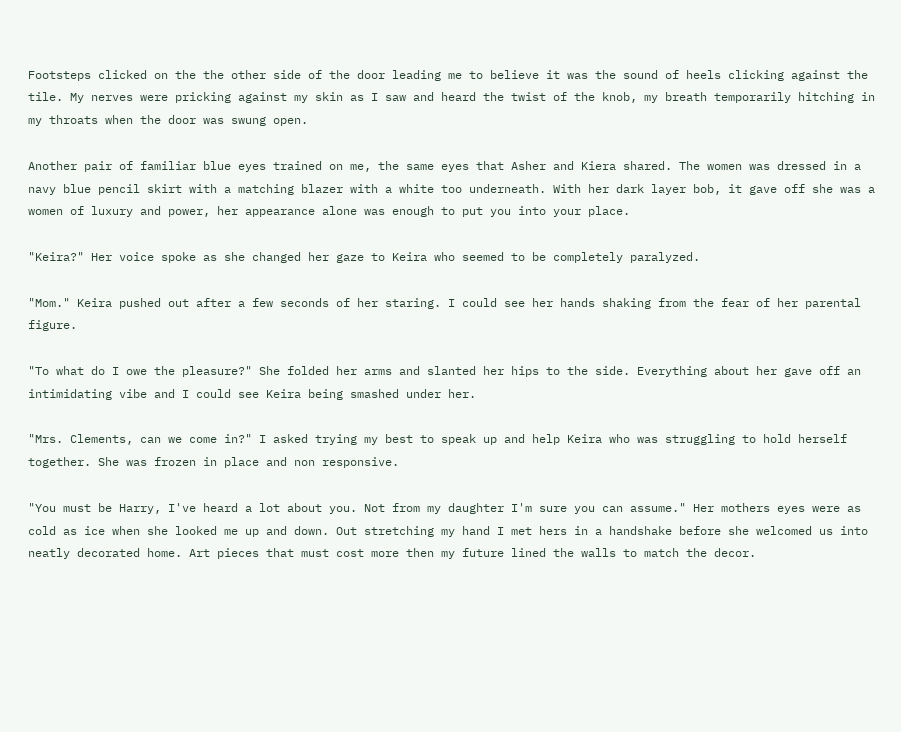Footsteps clicked on the the other side of the door leading me to believe it was the sound of heels clicking against the tile. My nerves were pricking against my skin as I saw and heard the twist of the knob, my breath temporarily hitching in my throats when the door was swung open.

Another pair of familiar blue eyes trained on me, the same eyes that Asher and Kiera shared. The women was dressed in a navy blue pencil skirt with a matching blazer with a white too underneath. With her dark layer bob, it gave off she was a women of luxury and power, her appearance alone was enough to put you into your place.

"Keira?" Her voice spoke as she changed her gaze to Keira who seemed to be completely paralyzed.

"Mom." Keira pushed out after a few seconds of her staring. I could see her hands shaking from the fear of her parental figure.

"To what do I owe the pleasure?" She folded her arms and slanted her hips to the side. Everything about her gave off an intimidating vibe and I could see Keira being smashed under her.

"Mrs. Clements, can we come in?" I asked trying my best to speak up and help Keira who was struggling to hold herself together. She was frozen in place and non responsive.

"You must be Harry, I've heard a lot about you. Not from my daughter I'm sure you can assume." Her mothers eyes were as cold as ice when she looked me up and down. Out stretching my hand I met hers in a handshake before she welcomed us into neatly decorated home. Art pieces that must cost more then my future lined the walls to match the decor.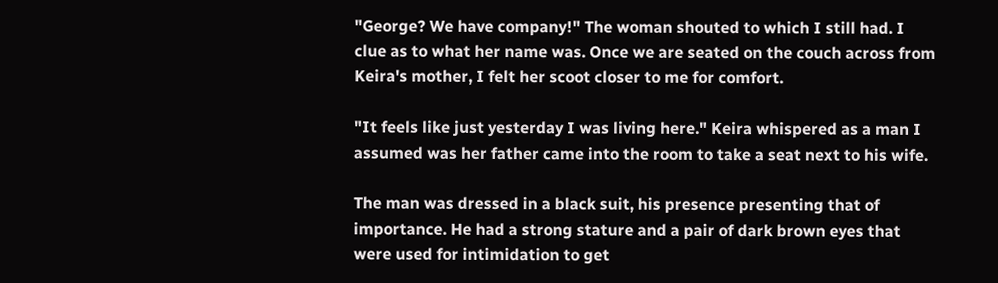"George? We have company!" The woman shouted to which I still had. I clue as to what her name was. Once we are seated on the couch across from Keira's mother, I felt her scoot closer to me for comfort.

"It feels like just yesterday I was living here." Keira whispered as a man I assumed was her father came into the room to take a seat next to his wife.

The man was dressed in a black suit, his presence presenting that of importance. He had a strong stature and a pair of dark brown eyes that were used for intimidation to get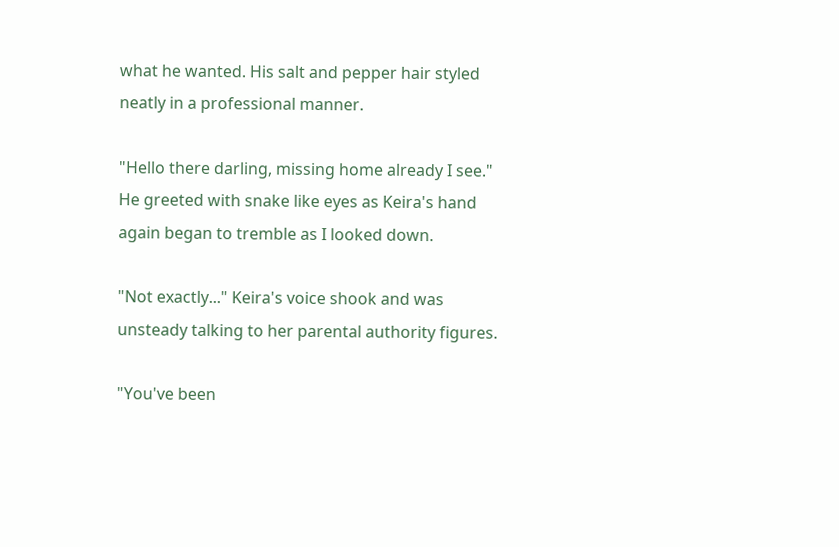what he wanted. His salt and pepper hair styled neatly in a professional manner.

"Hello there darling, missing home already I see." He greeted with snake like eyes as Keira's hand again began to tremble as I looked down.

"Not exactly..." Keira's voice shook and was unsteady talking to her parental authority figures.

"You've been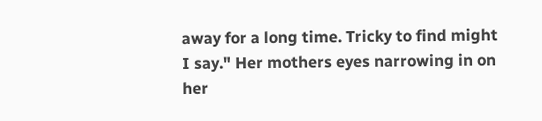away for a long time. Tricky to find might I say." Her mothers eyes narrowing in on her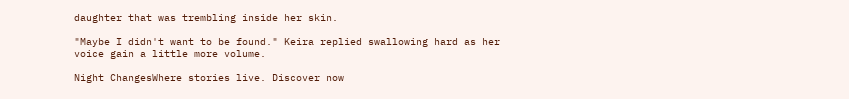daughter that was trembling inside her skin.

"Maybe I didn't want to be found." Keira replied swallowing hard as her voice gain a little more volume.

Night ChangesWhere stories live. Discover now